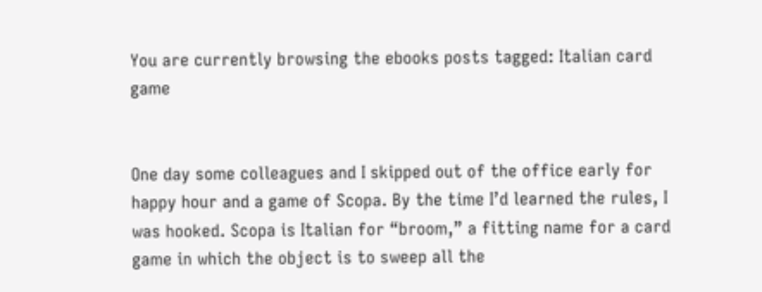You are currently browsing the ebooks posts tagged: Italian card game


One day some colleagues and I skipped out of the office early for happy hour and a game of Scopa. By the time I’d learned the rules, I was hooked. Scopa is Italian for “broom,” a fitting name for a card game in which the object is to sweep all the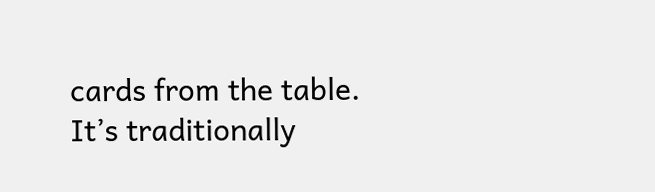cards from the table. It’s traditionally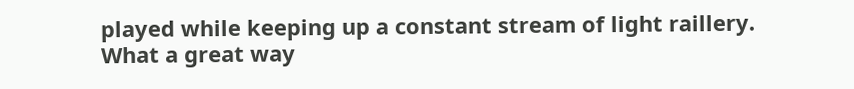played while keeping up a constant stream of light raillery. What a great way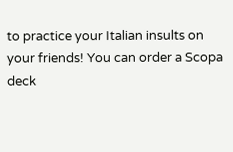to practice your Italian insults on your friends! You can order a Scopa deck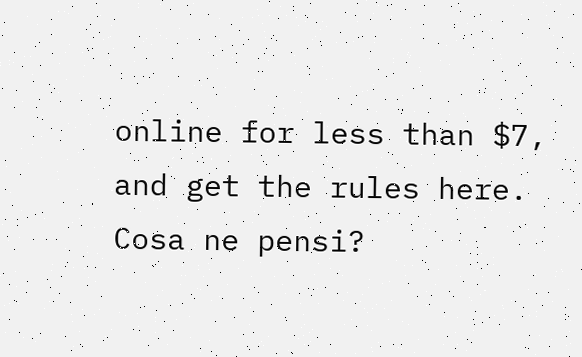online for less than $7, and get the rules here. Cosa ne pensi?